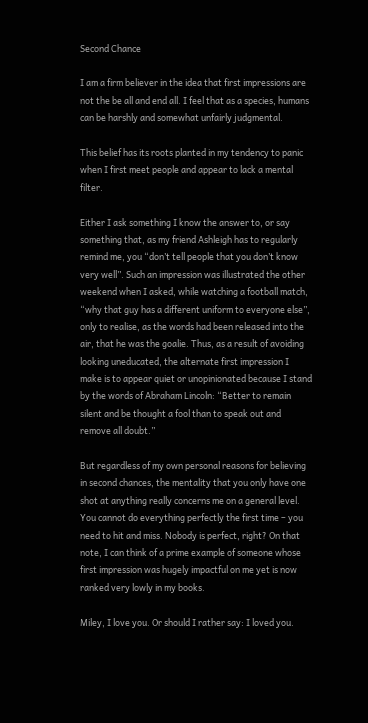Second Chance

I am a firm believer in the idea that first impressions are not the be all and end all. I feel that as a species, humans can be harshly and somewhat unfairly judgmental.

This belief has its roots planted in my tendency to panic when I first meet people and appear to lack a mental filter.

Either I ask something I know the answer to, or say something that, as my friend Ashleigh has to regularly remind me, you “don’t tell people that you don’t know very well”. Such an impression was illustrated the other weekend when I asked, while watching a football match, “why that guy has a different uniform to everyone else”, only to realise, as the words had been released into the air, that he was the goalie. Thus, as a result of avoiding looking uneducated, the alternate first impression I make is to appear quiet or unopinionated because I stand by the words of Abraham Lincoln: “Better to remain silent and be thought a fool than to speak out and remove all doubt.”

But regardless of my own personal reasons for believing in second chances, the mentality that you only have one shot at anything really concerns me on a general level. You cannot do everything perfectly the first time – you need to hit and miss. Nobody is perfect, right? On that note, I can think of a prime example of someone whose first impression was hugely impactful on me yet is now ranked very lowly in my books.

Miley, I love you. Or should I rather say: I loved you.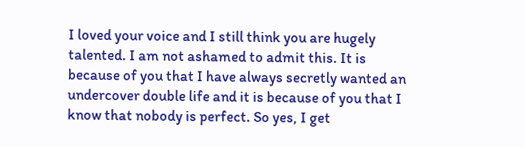I loved your voice and I still think you are hugely talented. I am not ashamed to admit this. It is because of you that I have always secretly wanted an undercover double life and it is because of you that I know that nobody is perfect. So yes, I get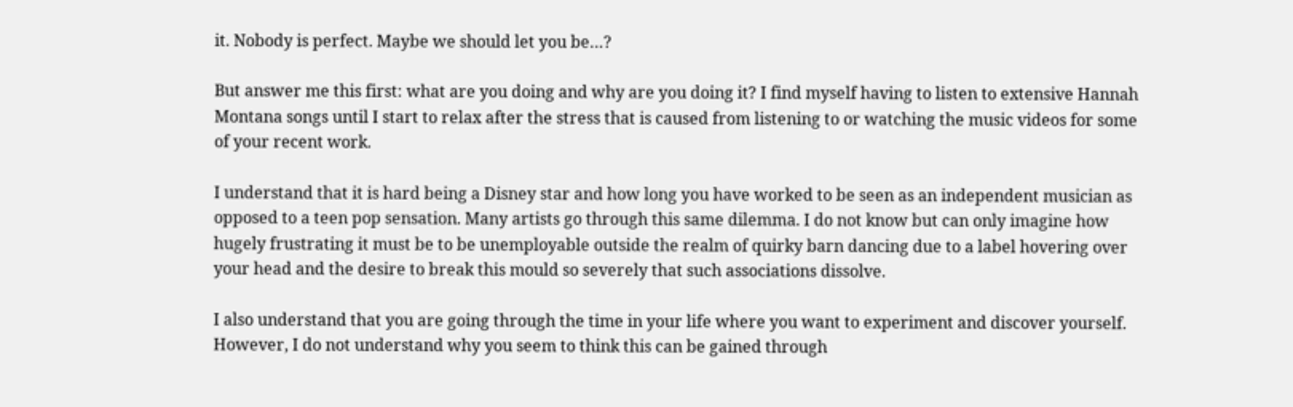it. Nobody is perfect. Maybe we should let you be…?

But answer me this first: what are you doing and why are you doing it? I find myself having to listen to extensive Hannah Montana songs until I start to relax after the stress that is caused from listening to or watching the music videos for some of your recent work.

I understand that it is hard being a Disney star and how long you have worked to be seen as an independent musician as opposed to a teen pop sensation. Many artists go through this same dilemma. I do not know but can only imagine how hugely frustrating it must be to be unemployable outside the realm of quirky barn dancing due to a label hovering over your head and the desire to break this mould so severely that such associations dissolve.

I also understand that you are going through the time in your life where you want to experiment and discover yourself. However, I do not understand why you seem to think this can be gained through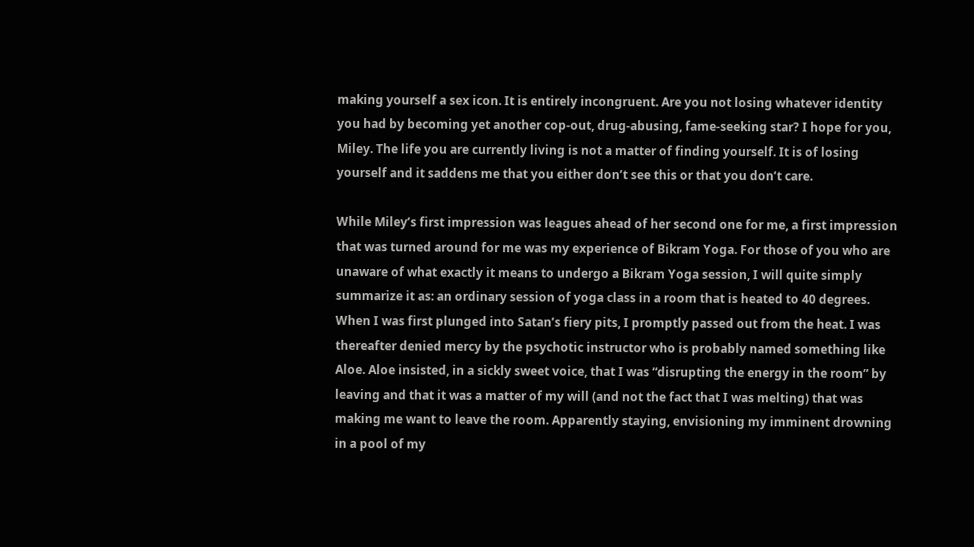making yourself a sex icon. It is entirely incongruent. Are you not losing whatever identity you had by becoming yet another cop-out, drug-abusing, fame-seeking star? I hope for you, Miley. The life you are currently living is not a matter of finding yourself. It is of losing yourself and it saddens me that you either don’t see this or that you don’t care.

While Miley’s first impression was leagues ahead of her second one for me, a first impression that was turned around for me was my experience of Bikram Yoga. For those of you who are unaware of what exactly it means to undergo a Bikram Yoga session, I will quite simply summarize it as: an ordinary session of yoga class in a room that is heated to 40 degrees. When I was first plunged into Satan’s fiery pits, I promptly passed out from the heat. I was thereafter denied mercy by the psychotic instructor who is probably named something like Aloe. Aloe insisted, in a sickly sweet voice, that I was “disrupting the energy in the room” by leaving and that it was a matter of my will (and not the fact that I was melting) that was making me want to leave the room. Apparently staying, envisioning my imminent drowning in a pool of my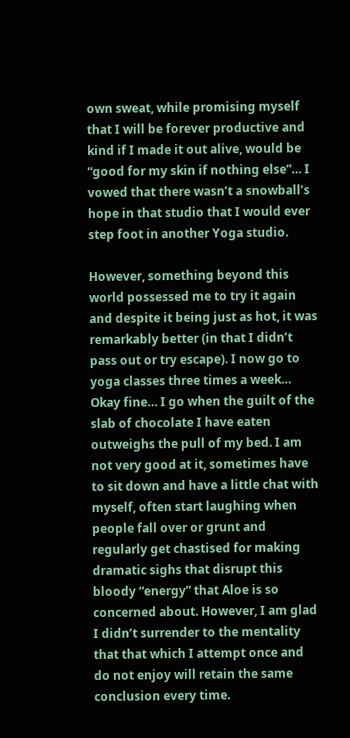own sweat, while promising myself that I will be forever productive and kind if I made it out alive, would be “good for my skin if nothing else”… I vowed that there wasn’t a snowball’s hope in that studio that I would ever step foot in another Yoga studio.

However, something beyond this world possessed me to try it again and despite it being just as hot, it was remarkably better (in that I didn’t pass out or try escape). I now go to yoga classes three times a week… Okay fine… I go when the guilt of the slab of chocolate I have eaten outweighs the pull of my bed. I am not very good at it, sometimes have to sit down and have a little chat with myself, often start laughing when people fall over or grunt and regularly get chastised for making dramatic sighs that disrupt this bloody “energy” that Aloe is so concerned about. However, I am glad I didn’t surrender to the mentality that that which I attempt once and do not enjoy will retain the same conclusion every time.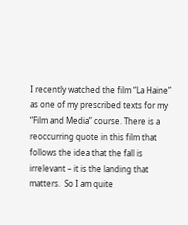I recently watched the film “La Haine” as one of my prescribed texts for my “Film and Media” course. There is a reoccurring quote in this film that follows the idea that the fall is irrelevant – it is the landing that matters.  So I am quite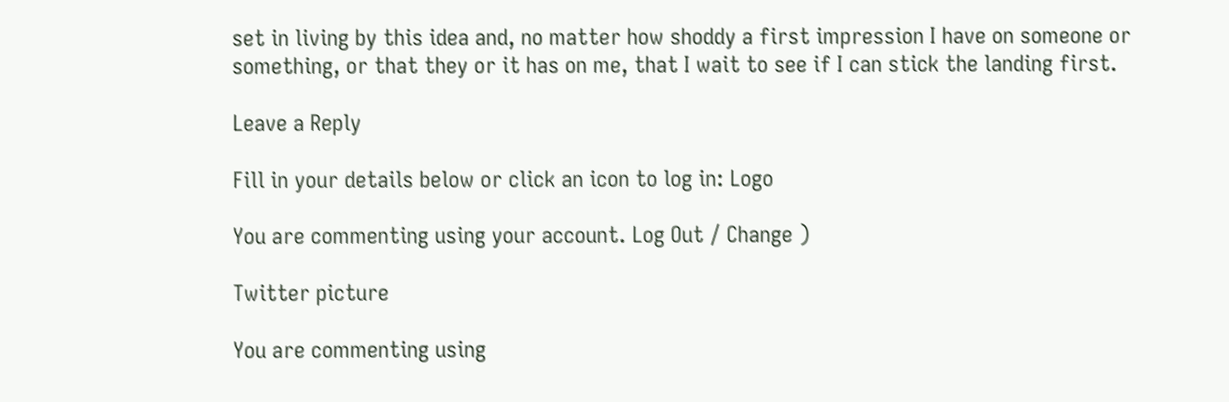set in living by this idea and, no matter how shoddy a first impression I have on someone or something, or that they or it has on me, that I wait to see if I can stick the landing first.

Leave a Reply

Fill in your details below or click an icon to log in: Logo

You are commenting using your account. Log Out / Change )

Twitter picture

You are commenting using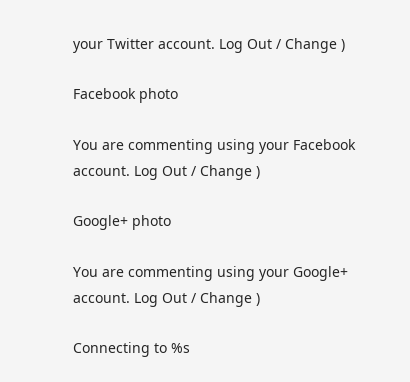your Twitter account. Log Out / Change )

Facebook photo

You are commenting using your Facebook account. Log Out / Change )

Google+ photo

You are commenting using your Google+ account. Log Out / Change )

Connecting to %s